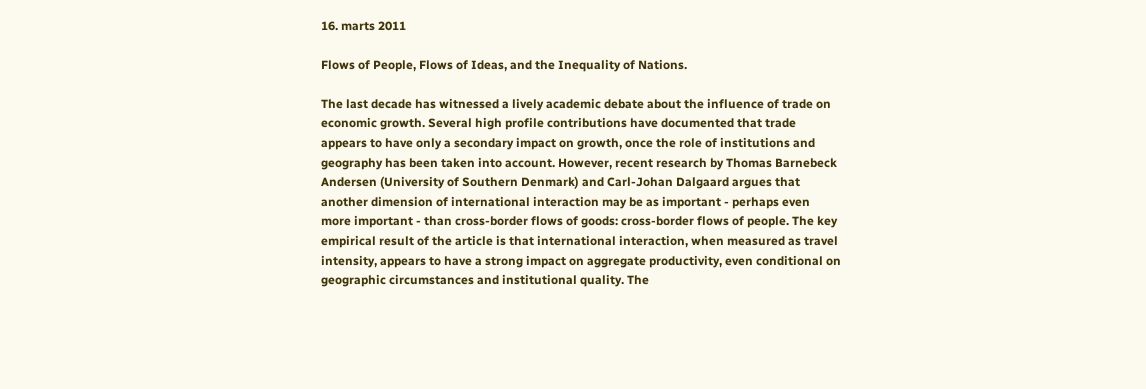16. marts 2011

Flows of People, Flows of Ideas, and the Inequality of Nations.

The last decade has witnessed a lively academic debate about the influence of trade on economic growth. Several high profile contributions have documented that trade appears to have only a secondary impact on growth, once the role of institutions and geography has been taken into account. However, recent research by Thomas Barnebeck Andersen (University of Southern Denmark) and Carl-Johan Dalgaard argues that another dimension of international interaction may be as important - perhaps even more important - than cross-border flows of goods: cross-border flows of people. The key empirical result of the article is that international interaction, when measured as travel intensity, appears to have a strong impact on aggregate productivity, even conditional on geographic circumstances and institutional quality. The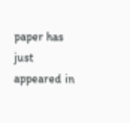paper has just appeared in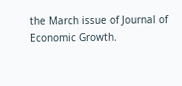the March issue of Journal of Economic Growth.